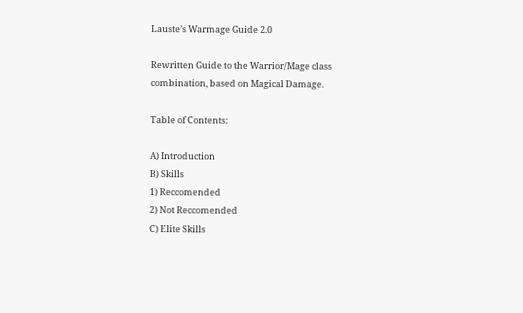Lauste’s Warmage Guide 2.0

Rewritten Guide to the Warrior/Mage class combination, based on Magical Damage.

Table of Contents:

A) Introduction
B) Skills
1) Reccomended
2) Not Reccomended
C) Elite Skills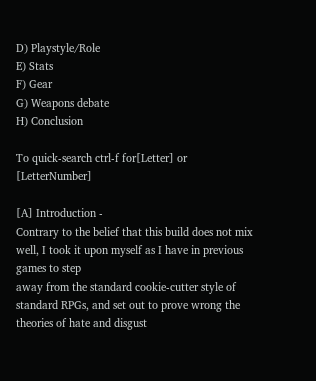D) Playstyle/Role
E) Stats
F) Gear
G) Weapons debate
H) Conclusion

To quick-search ctrl-f for[Letter] or [LetterNumber]

[A] Introduction -
Contrary to the belief that this build does not mix well, I took it upon myself as I have in previous games to step
away from the standard cookie-cutter style of standard RPGs, and set out to prove wrong the theories of hate and disgust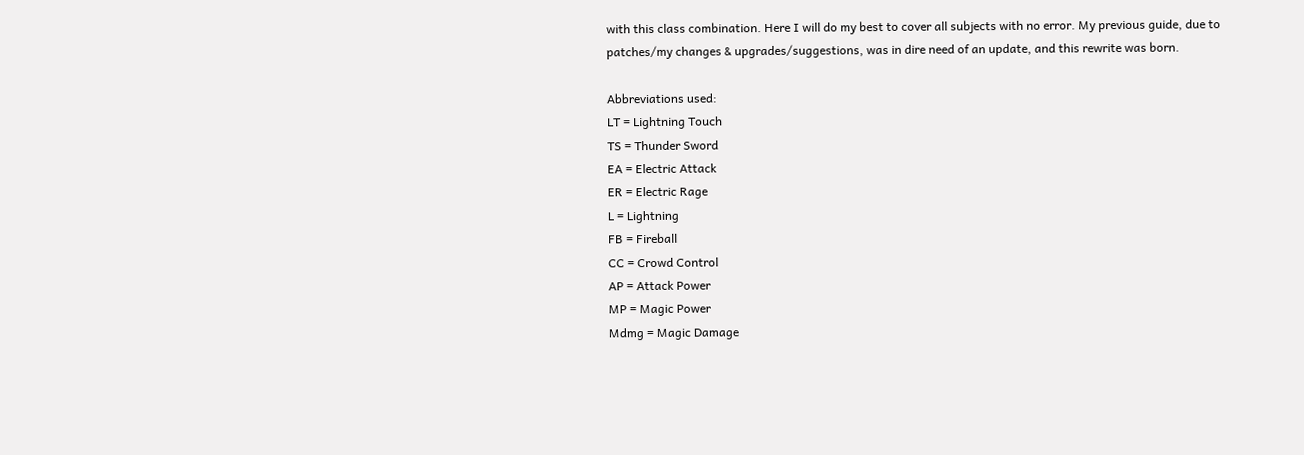with this class combination. Here I will do my best to cover all subjects with no error. My previous guide, due to
patches/my changes & upgrades/suggestions, was in dire need of an update, and this rewrite was born.

Abbreviations used:
LT = Lightning Touch
TS = Thunder Sword
EA = Electric Attack
ER = Electric Rage
L = Lightning
FB = Fireball
CC = Crowd Control
AP = Attack Power
MP = Magic Power
Mdmg = Magic Damage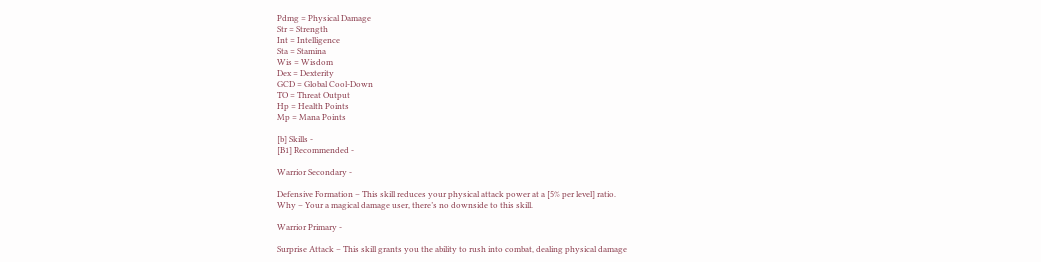Pdmg = Physical Damage
Str = Strength
Int = Intelligence
Sta = Stamina
Wis = Wisdom
Dex = Dexterity
GCD = Global Cool-Down
TO = Threat Output
Hp = Health Points
Mp = Mana Points

[b] Skills -
[B1] Recommended -

Warrior Secondary -

Defensive Formation – This skill reduces your physical attack power at a [5% per level] ratio.
Why – Your a magical damage user, there’s no downside to this skill.

Warrior Primary -

Surprise Attack – This skill grants you the ability to rush into combat, dealing physical damage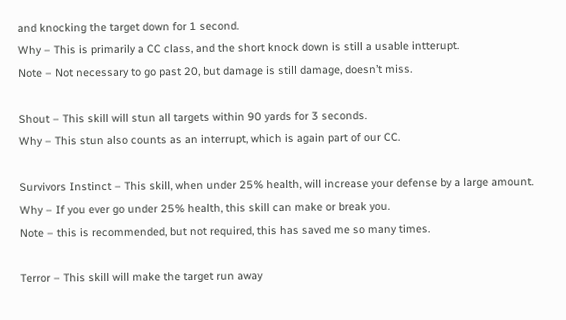and knocking the target down for 1 second.
Why – This is primarily a CC class, and the short knock down is still a usable intterupt.
Note – Not necessary to go past 20, but damage is still damage, doesn’t miss.

Shout – This skill will stun all targets within 90 yards for 3 seconds.
Why – This stun also counts as an interrupt, which is again part of our CC.

Survivors Instinct – This skill, when under 25% health, will increase your defense by a large amount.
Why – If you ever go under 25% health, this skill can make or break you.
Note – this is recommended, but not required, this has saved me so many times.

Terror – This skill will make the target run away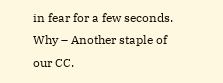in fear for a few seconds.
Why – Another staple of our CC.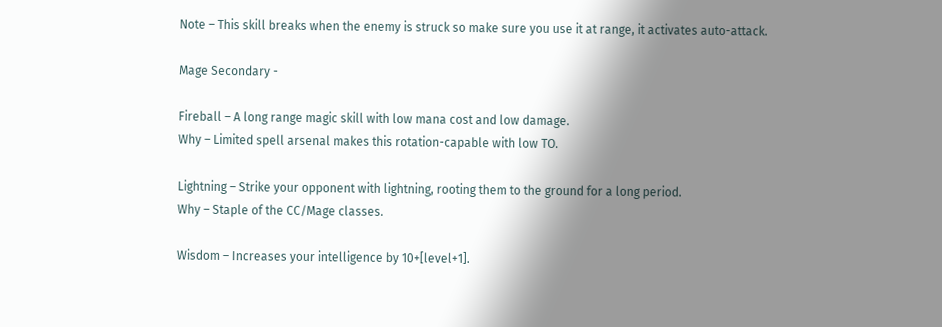Note – This skill breaks when the enemy is struck so make sure you use it at range, it activates auto-attack.

Mage Secondary -

Fireball – A long range magic skill with low mana cost and low damage.
Why – Limited spell arsenal makes this rotation-capable with low TO.

Lightning – Strike your opponent with lightning, rooting them to the ground for a long period.
Why – Staple of the CC/Mage classes.

Wisdom – Increases your intelligence by 10+[level+1].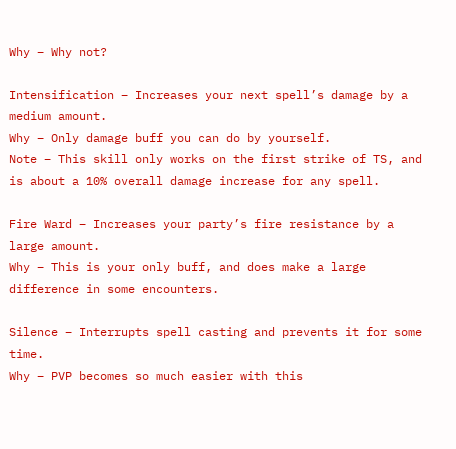Why – Why not?

Intensification – Increases your next spell’s damage by a medium amount.
Why – Only damage buff you can do by yourself.
Note – This skill only works on the first strike of TS, and is about a 10% overall damage increase for any spell.

Fire Ward – Increases your party’s fire resistance by a large amount.
Why – This is your only buff, and does make a large difference in some encounters.

Silence – Interrupts spell casting and prevents it for some time.
Why – PVP becomes so much easier with this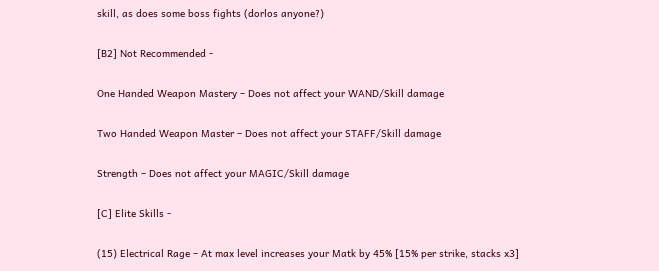skill, as does some boss fights (dorlos anyone?)

[B2] Not Recommended -

One Handed Weapon Mastery – Does not affect your WAND/Skill damage

Two Handed Weapon Master – Does not affect your STAFF/Skill damage

Strength – Does not affect your MAGIC/Skill damage

[C] Elite Skills -

(15) Electrical Rage – At max level increases your Matk by 45% [15% per strike, stacks x3]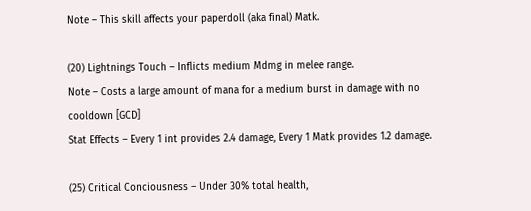Note – This skill affects your paperdoll (aka final) Matk.

(20) Lightnings Touch – Inflicts medium Mdmg in melee range.
Note – Costs a large amount of mana for a medium burst in damage with no cooldown [GCD]
Stat Effects – Every 1 int provides 2.4 damage, Every 1 Matk provides 1.2 damage.

(25) Critical Conciousness – Under 30% total health,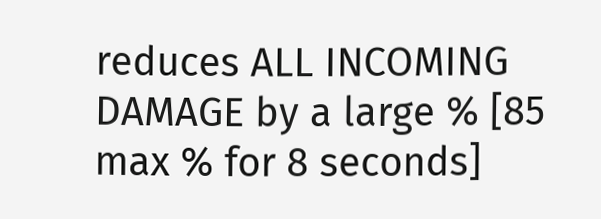reduces ALL INCOMING DAMAGE by a large % [85 max % for 8 seconds]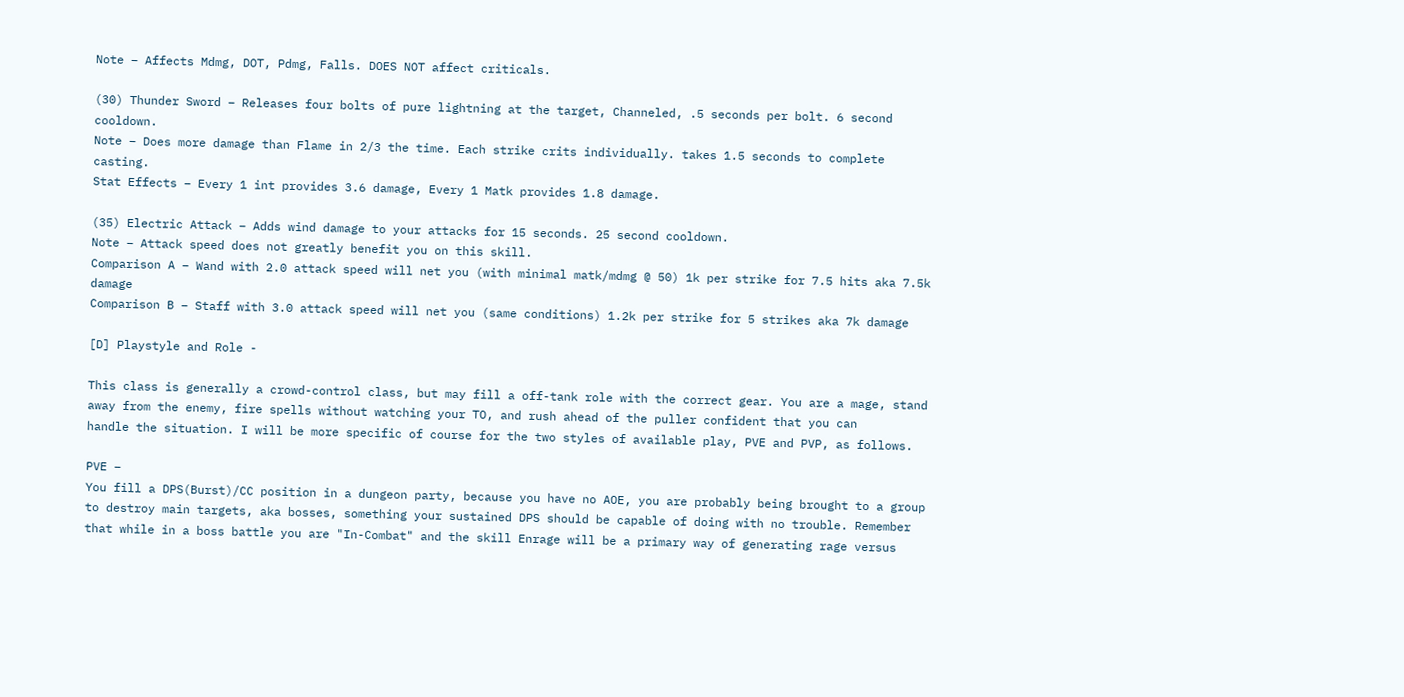Note – Affects Mdmg, DOT, Pdmg, Falls. DOES NOT affect criticals.

(30) Thunder Sword – Releases four bolts of pure lightning at the target, Channeled, .5 seconds per bolt. 6 second cooldown.
Note – Does more damage than Flame in 2/3 the time. Each strike crits individually. takes 1.5 seconds to complete casting.
Stat Effects – Every 1 int provides 3.6 damage, Every 1 Matk provides 1.8 damage.

(35) Electric Attack – Adds wind damage to your attacks for 15 seconds. 25 second cooldown.
Note – Attack speed does not greatly benefit you on this skill.
Comparison A – Wand with 2.0 attack speed will net you (with minimal matk/mdmg @ 50) 1k per strike for 7.5 hits aka 7.5k damage
Comparison B – Staff with 3.0 attack speed will net you (same conditions) 1.2k per strike for 5 strikes aka 7k damage

[D] Playstyle and Role -

This class is generally a crowd-control class, but may fill a off-tank role with the correct gear. You are a mage, stand
away from the enemy, fire spells without watching your TO, and rush ahead of the puller confident that you can
handle the situation. I will be more specific of course for the two styles of available play, PVE and PVP, as follows.

PVE –
You fill a DPS(Burst)/CC position in a dungeon party, because you have no AOE, you are probably being brought to a group
to destroy main targets, aka bosses, something your sustained DPS should be capable of doing with no trouble. Remember
that while in a boss battle you are "In-Combat" and the skill Enrage will be a primary way of generating rage versus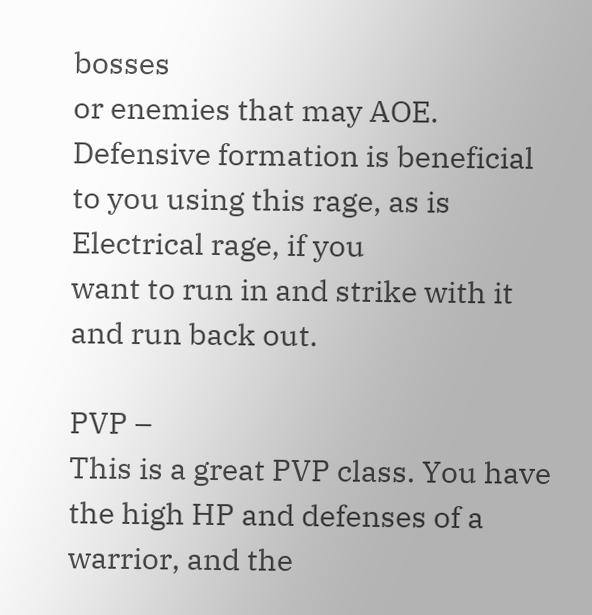bosses
or enemies that may AOE. Defensive formation is beneficial to you using this rage, as is Electrical rage, if you
want to run in and strike with it and run back out.

PVP –
This is a great PVP class. You have the high HP and defenses of a warrior, and the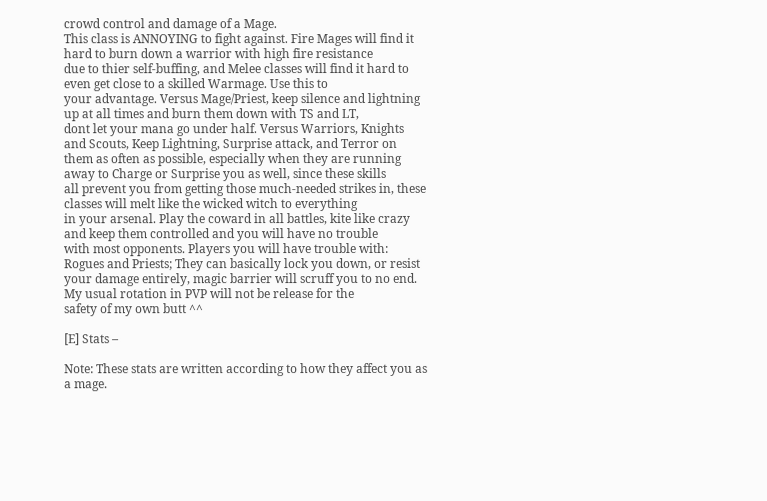crowd control and damage of a Mage.
This class is ANNOYING to fight against. Fire Mages will find it hard to burn down a warrior with high fire resistance
due to thier self-buffing, and Melee classes will find it hard to even get close to a skilled Warmage. Use this to
your advantage. Versus Mage/Priest, keep silence and lightning up at all times and burn them down with TS and LT,
dont let your mana go under half. Versus Warriors, Knights and Scouts, Keep Lightning, Surprise attack, and Terror on
them as often as possible, especially when they are running away to Charge or Surprise you as well, since these skills
all prevent you from getting those much-needed strikes in, these classes will melt like the wicked witch to everything
in your arsenal. Play the coward in all battles, kite like crazy and keep them controlled and you will have no trouble
with most opponents. Players you will have trouble with: Rogues and Priests; They can basically lock you down, or resist
your damage entirely, magic barrier will scruff you to no end. My usual rotation in PVP will not be release for the
safety of my own butt ^^

[E] Stats –

Note: These stats are written according to how they affect you as a mage.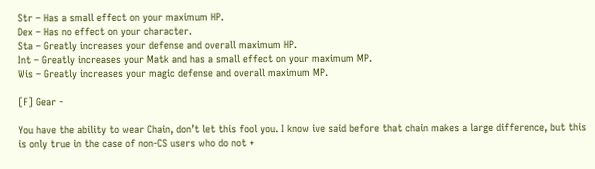Str – Has a small effect on your maximum HP.
Dex – Has no effect on your character.
Sta – Greatly increases your defense and overall maximum HP.
Int – Greatly increases your Matk and has a small effect on your maximum MP.
Wis – Greatly increases your magic defense and overall maximum MP.

[F] Gear -

You have the ability to wear Chain, don’t let this fool you. I know ive said before that chain makes a large difference, but this
is only true in the case of non-CS users who do not +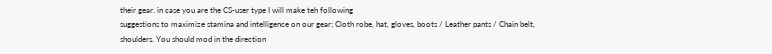their gear. in case you are the CS-user type I will make teh following
suggestions to maximize stamina and intelligence on our gear; Cloth robe, hat, gloves, boots / Leather pants / Chain belt,
shoulders. You should mod in the direction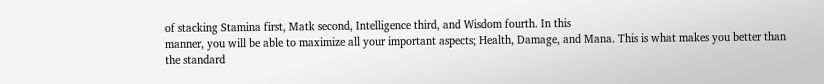of stacking Stamina first, Matk second, Intelligence third, and Wisdom fourth. In this
manner, you will be able to maximize all your important aspects; Health, Damage, and Mana. This is what makes you better than
the standard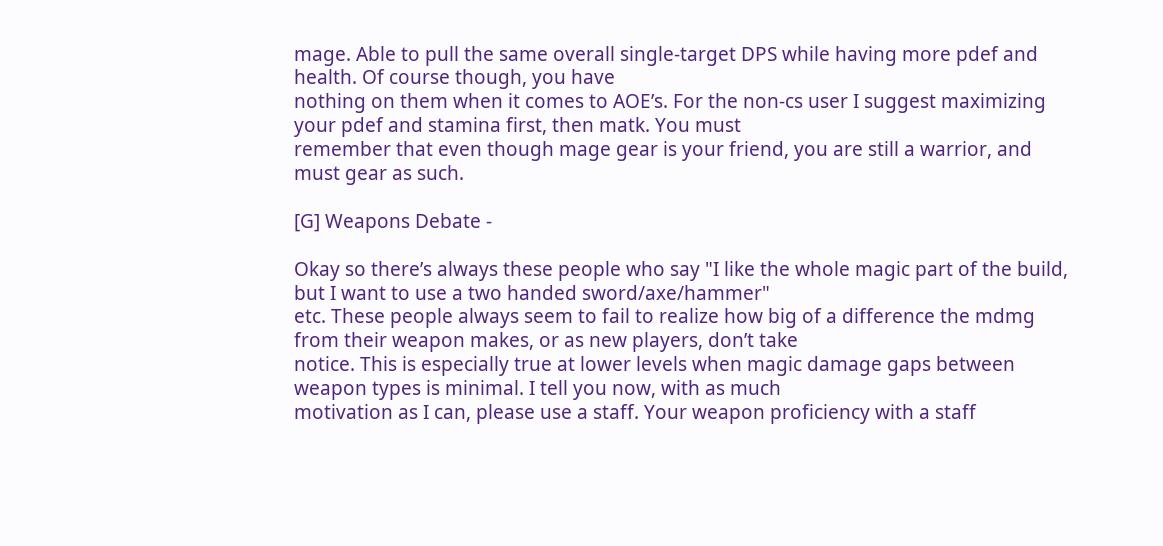mage. Able to pull the same overall single-target DPS while having more pdef and health. Of course though, you have
nothing on them when it comes to AOE’s. For the non-cs user I suggest maximizing your pdef and stamina first, then matk. You must
remember that even though mage gear is your friend, you are still a warrior, and must gear as such.

[G] Weapons Debate -

Okay so there’s always these people who say "I like the whole magic part of the build, but I want to use a two handed sword/axe/hammer"
etc. These people always seem to fail to realize how big of a difference the mdmg from their weapon makes, or as new players, don’t take
notice. This is especially true at lower levels when magic damage gaps between weapon types is minimal. I tell you now, with as much
motivation as I can, please use a staff. Your weapon proficiency with a staff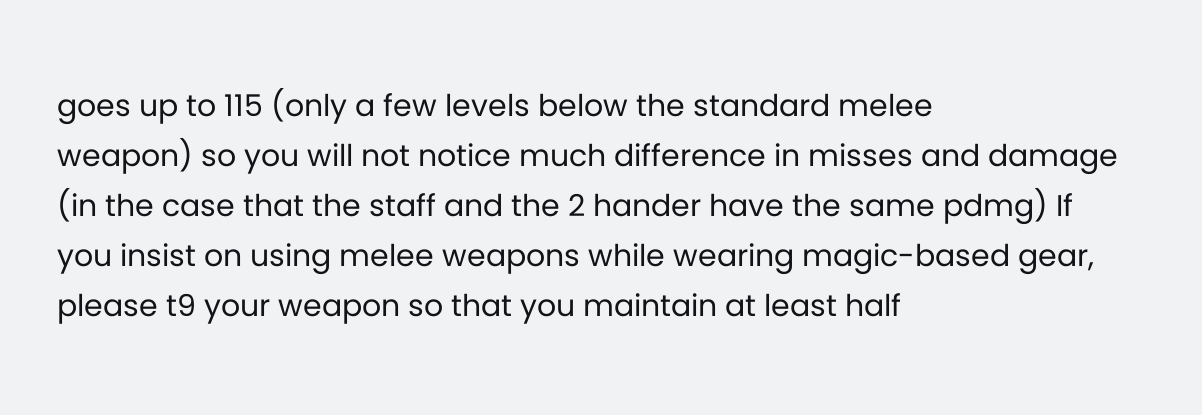goes up to 115 (only a few levels below the standard melee
weapon) so you will not notice much difference in misses and damage (in the case that the staff and the 2 hander have the same pdmg) If
you insist on using melee weapons while wearing magic-based gear, please t9 your weapon so that you maintain at least half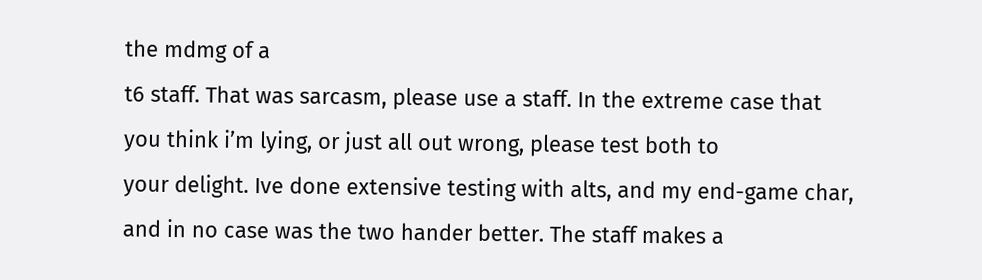the mdmg of a
t6 staff. That was sarcasm, please use a staff. In the extreme case that you think i’m lying, or just all out wrong, please test both to
your delight. Ive done extensive testing with alts, and my end-game char, and in no case was the two hander better. The staff makes a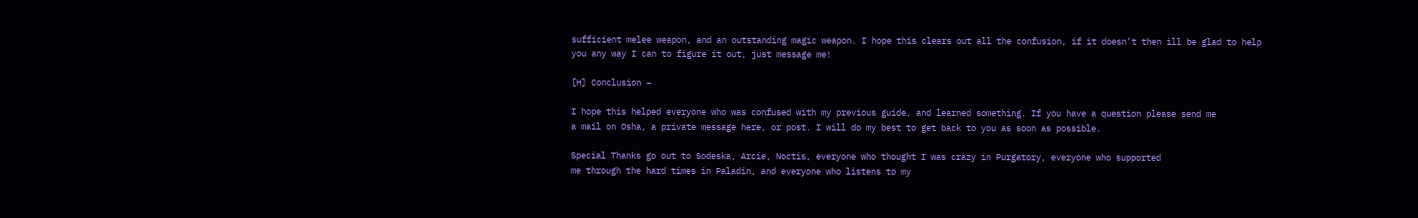sufficient melee weapon, and an outstanding magic weapon. I hope this clears out all the confusion, if it doesn’t then ill be glad to help
you any way I can to figure it out, just message me!

[H] Conclusion –

I hope this helped everyone who was confused with my previous guide, and learned something. If you have a question please send me
a mail on Osha, a private message here, or post. I will do my best to get back to you as soon as possible.

Special Thanks go out to Sodeska, Arcie, Noctis, everyone who thought I was crazy in Purgatory, everyone who supported
me through the hard times in Paladin, and everyone who listens to my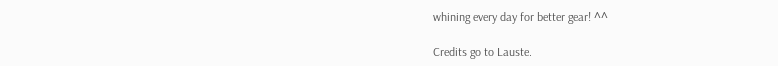whining every day for better gear! ^^

Credits go to Lauste.